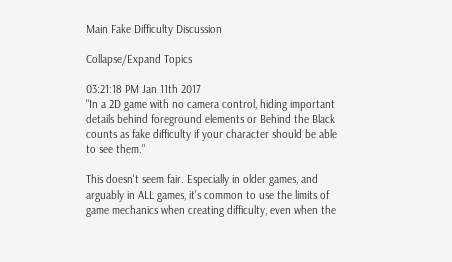Main Fake Difficulty Discussion

Collapse/Expand Topics

03:21:18 PM Jan 11th 2017
"In a 2D game with no camera control, hiding important details behind foreground elements or Behind the Black counts as fake difficulty if your character should be able to see them."

This doesn't seem fair. Especially in older games, and arguably in ALL games, it's common to use the limits of game mechanics when creating difficulty, even when the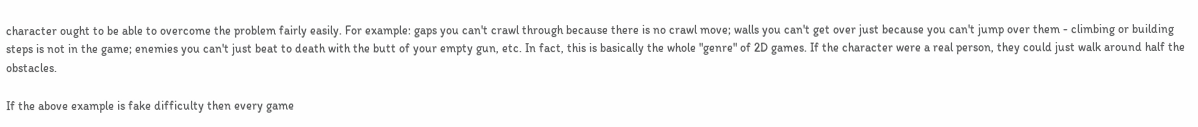character ought to be able to overcome the problem fairly easily. For example: gaps you can't crawl through because there is no crawl move; walls you can't get over just because you can't jump over them - climbing or building steps is not in the game; enemies you can't just beat to death with the butt of your empty gun, etc. In fact, this is basically the whole "genre" of 2D games. If the character were a real person, they could just walk around half the obstacles.

If the above example is fake difficulty then every game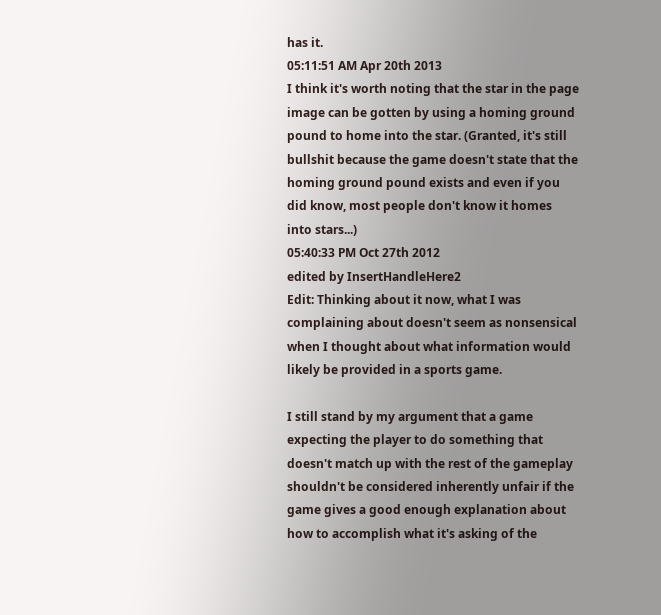has it.
05:11:51 AM Apr 20th 2013
I think it's worth noting that the star in the page image can be gotten by using a homing ground pound to home into the star. (Granted, it's still bullshit because the game doesn't state that the homing ground pound exists and even if you did know, most people don't know it homes into stars...)
05:40:33 PM Oct 27th 2012
edited by InsertHandleHere2
Edit: Thinking about it now, what I was complaining about doesn't seem as nonsensical when I thought about what information would likely be provided in a sports game.

I still stand by my argument that a game expecting the player to do something that doesn't match up with the rest of the gameplay shouldn't be considered inherently unfair if the game gives a good enough explanation about how to accomplish what it's asking of the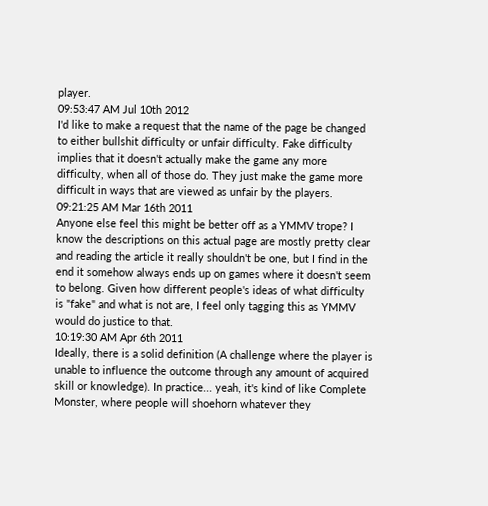player.
09:53:47 AM Jul 10th 2012
I'd like to make a request that the name of the page be changed to either bullshit difficulty or unfair difficulty. Fake difficulty implies that it doesn't actually make the game any more difficulty, when all of those do. They just make the game more difficult in ways that are viewed as unfair by the players.
09:21:25 AM Mar 16th 2011
Anyone else feel this might be better off as a YMMV trope? I know the descriptions on this actual page are mostly pretty clear and reading the article it really shouldn't be one, but I find in the end it somehow always ends up on games where it doesn't seem to belong. Given how different people's ideas of what difficulty is "fake" and what is not are, I feel only tagging this as YMMV would do justice to that.
10:19:30 AM Apr 6th 2011
Ideally, there is a solid definition (A challenge where the player is unable to influence the outcome through any amount of acquired skill or knowledge). In practice... yeah, it's kind of like Complete Monster, where people will shoehorn whatever they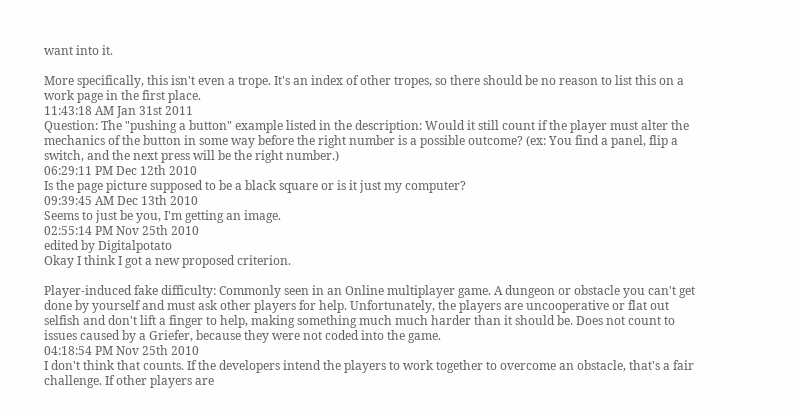want into it.

More specifically, this isn't even a trope. It's an index of other tropes, so there should be no reason to list this on a work page in the first place.
11:43:18 AM Jan 31st 2011
Question: The "pushing a button" example listed in the description: Would it still count if the player must alter the mechanics of the button in some way before the right number is a possible outcome? (ex: You find a panel, flip a switch, and the next press will be the right number.)
06:29:11 PM Dec 12th 2010
Is the page picture supposed to be a black square or is it just my computer?
09:39:45 AM Dec 13th 2010
Seems to just be you, I'm getting an image.
02:55:14 PM Nov 25th 2010
edited by Digitalpotato
Okay I think I got a new proposed criterion.

Player-induced fake difficulty: Commonly seen in an Online multiplayer game. A dungeon or obstacle you can't get done by yourself and must ask other players for help. Unfortunately, the players are uncooperative or flat out selfish and don't lift a finger to help, making something much much harder than it should be. Does not count to issues caused by a Griefer, because they were not coded into the game.
04:18:54 PM Nov 25th 2010
I don't think that counts. If the developers intend the players to work together to overcome an obstacle, that's a fair challenge. If other players are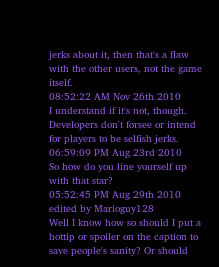jerks about it, then that's a flaw with the other users, not the game itself.
08:52:22 AM Nov 26th 2010
I understand if it's not, though. Developers don't forsee or intend for players to be selfish jerks.
06:59:09 PM Aug 23rd 2010
So how do you line yourself up with that star?
05:52:45 PM Aug 29th 2010
edited by Marioguy128
Well I know how so should I put a hottip or spoiler on the caption to save people's sanity? Or should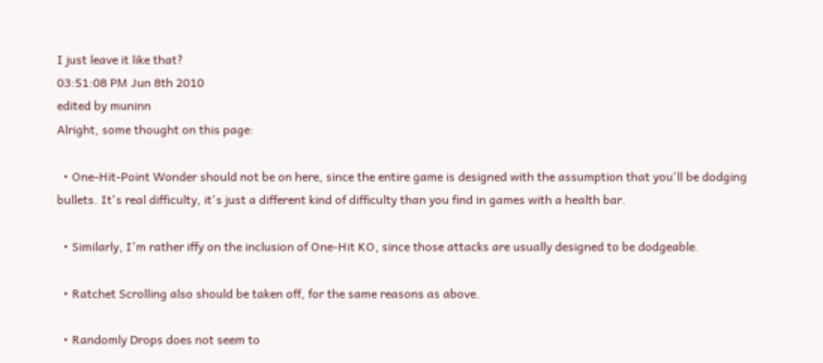I just leave it like that?
03:51:08 PM Jun 8th 2010
edited by muninn
Alright, some thought on this page:

  • One-Hit-Point Wonder should not be on here, since the entire game is designed with the assumption that you'll be dodging bullets. It's real difficulty, it's just a different kind of difficulty than you find in games with a health bar.

  • Similarly, I'm rather iffy on the inclusion of One-Hit KO, since those attacks are usually designed to be dodgeable.

  • Ratchet Scrolling also should be taken off, for the same reasons as above.

  • Randomly Drops does not seem to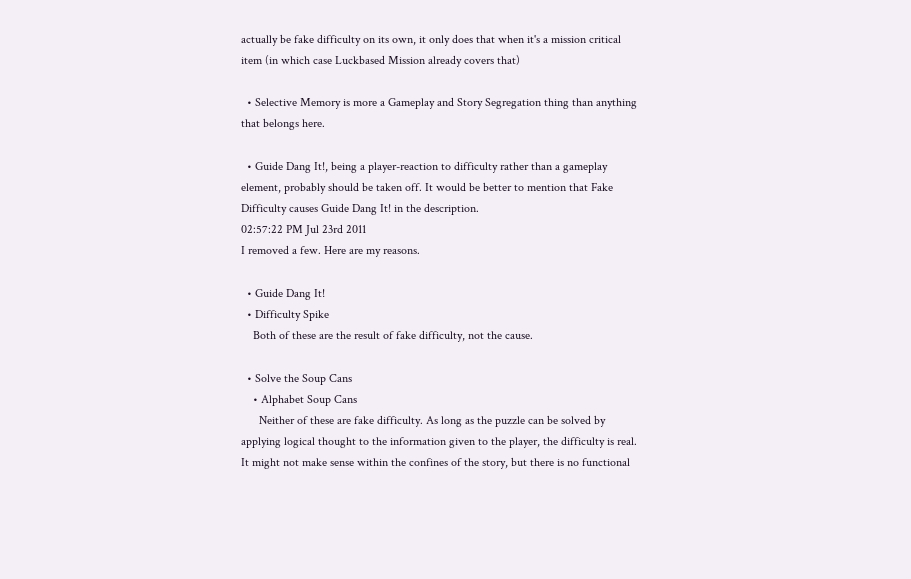actually be fake difficulty on its own, it only does that when it's a mission critical item (in which case Luckbased Mission already covers that)

  • Selective Memory is more a Gameplay and Story Segregation thing than anything that belongs here.

  • Guide Dang It!, being a player-reaction to difficulty rather than a gameplay element, probably should be taken off. It would be better to mention that Fake Difficulty causes Guide Dang It! in the description.
02:57:22 PM Jul 23rd 2011
I removed a few. Here are my reasons.

  • Guide Dang It!
  • Difficulty Spike
    Both of these are the result of fake difficulty, not the cause.

  • Solve the Soup Cans
    • Alphabet Soup Cans
      Neither of these are fake difficulty. As long as the puzzle can be solved by applying logical thought to the information given to the player, the difficulty is real. It might not make sense within the confines of the story, but there is no functional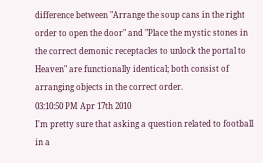difference between "Arrange the soup cans in the right order to open the door" and "Place the mystic stones in the correct demonic receptacles to unlock the portal to Heaven" are functionally identical; both consist of arranging objects in the correct order.
03:10:50 PM Apr 17th 2010
I'm pretty sure that asking a question related to football in a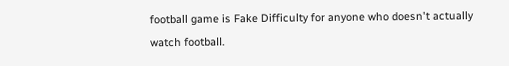football game is Fake Difficulty for anyone who doesn't actually watch football.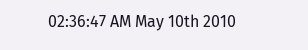02:36:47 AM May 10th 2010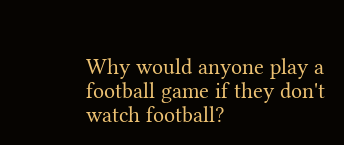Why would anyone play a football game if they don't watch football?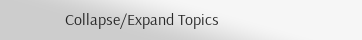Collapse/Expand Topics